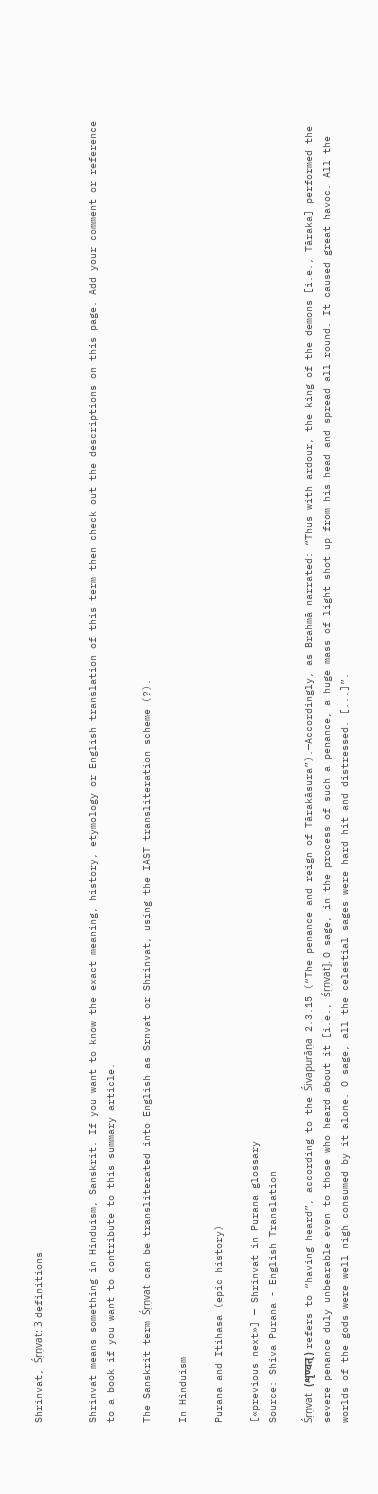Shrinvat, Śṛṇvat: 3 definitions


Shrinvat means something in Hinduism, Sanskrit. If you want to know the exact meaning, history, etymology or English translation of this term then check out the descriptions on this page. Add your comment or reference to a book if you want to contribute to this summary article.

The Sanskrit term Śṛṇvat can be transliterated into English as Srnvat or Shrinvat, using the IAST transliteration scheme (?).

In Hinduism

Purana and Itihasa (epic history)

[«previous next»] — Shrinvat in Purana glossary
Source: Shiva Purana - English Translation

Śṛṇvat (शृण्वत्) refers to “having heard”, according to the Śivapurāṇa 2.3.15 (“The penance and reign of Tārakāsura”).—Accordingly, as Brahmā narrated: “Thus with ardour, the king of the demons [i.e., Tāraka] performed the severe penance duly unbearable even to those who heard about it [i.e., śṛṇvat]. O sage, in the process of such a penance, a huge mass of light shot up from his head and spread all round. It caused great havoc. All the worlds of the gods were well nigh consumed by it alone. O sage, all the celestial sages were hard hit and distressed. [...]”.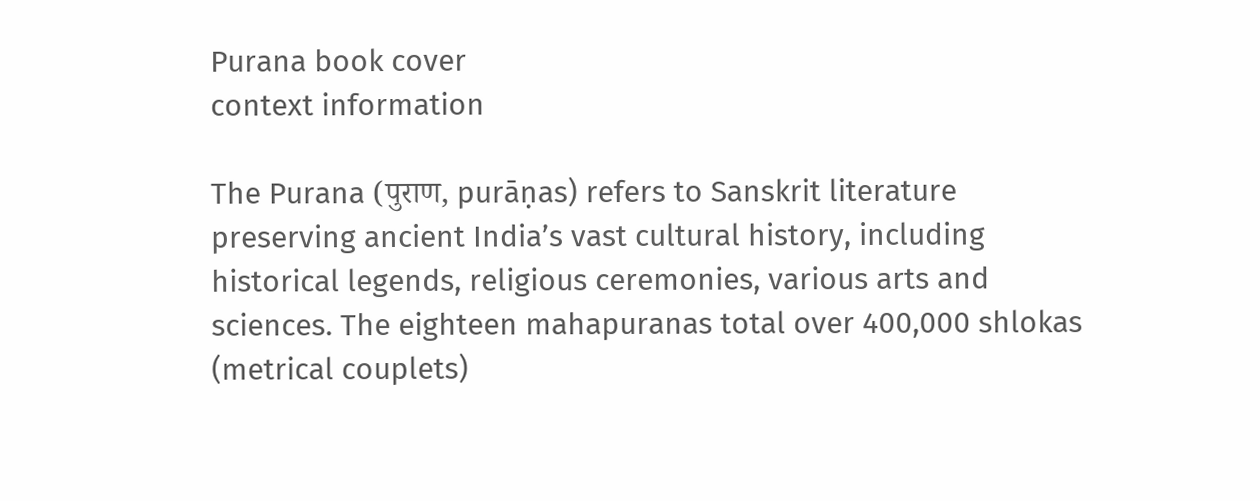Purana book cover
context information

The Purana (पुराण, purāṇas) refers to Sanskrit literature preserving ancient India’s vast cultural history, including historical legends, religious ceremonies, various arts and sciences. The eighteen mahapuranas total over 400,000 shlokas (metrical couplets)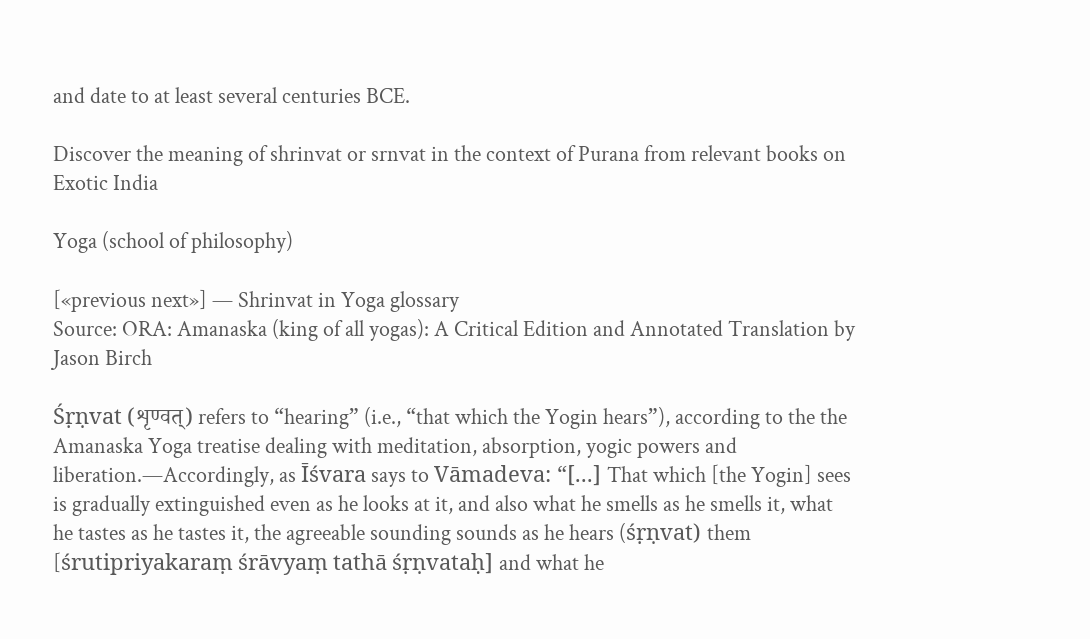and date to at least several centuries BCE.

Discover the meaning of shrinvat or srnvat in the context of Purana from relevant books on Exotic India

Yoga (school of philosophy)

[«previous next»] — Shrinvat in Yoga glossary
Source: ORA: Amanaska (king of all yogas): A Critical Edition and Annotated Translation by Jason Birch

Śṛṇvat (शृण्वत्) refers to “hearing” (i.e., “that which the Yogin hears”), according to the the Amanaska Yoga treatise dealing with meditation, absorption, yogic powers and liberation.—Accordingly, as Īśvara says to Vāmadeva: “[...] That which [the Yogin] sees is gradually extinguished even as he looks at it, and also what he smells as he smells it, what he tastes as he tastes it, the agreeable sounding sounds as he hears (śṛṇvat) them [śrutipriyakaraṃ śrāvyaṃ tathā śṛṇvataḥ] and what he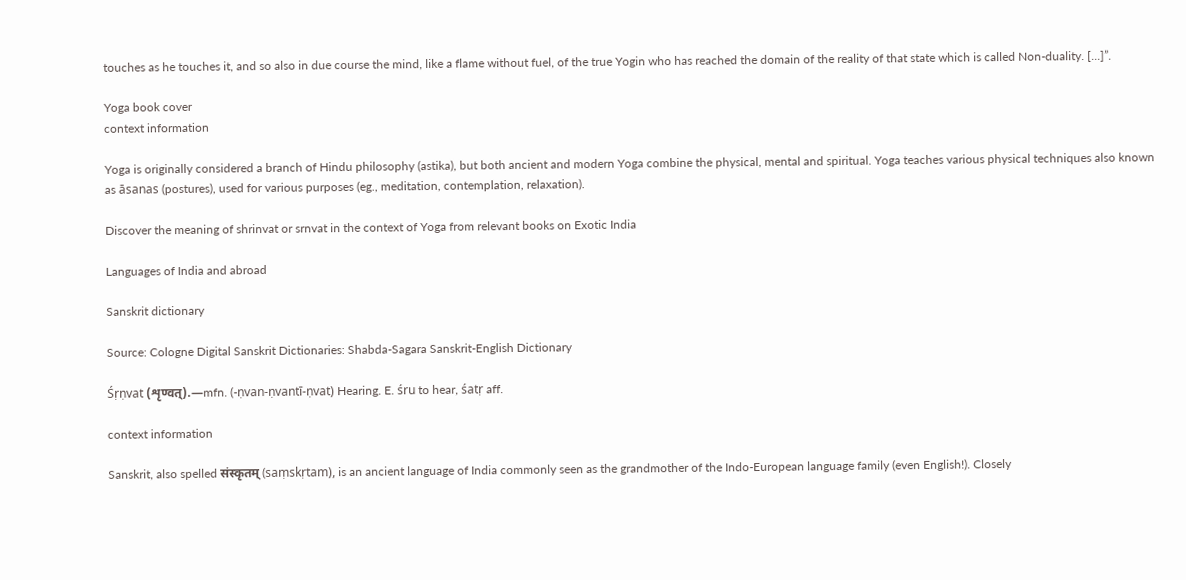touches as he touches it, and so also in due course the mind, like a flame without fuel, of the true Yogin who has reached the domain of the reality of that state which is called Non-duality. [...]”.

Yoga book cover
context information

Yoga is originally considered a branch of Hindu philosophy (astika), but both ancient and modern Yoga combine the physical, mental and spiritual. Yoga teaches various physical techniques also known as āsanas (postures), used for various purposes (eg., meditation, contemplation, relaxation).

Discover the meaning of shrinvat or srnvat in the context of Yoga from relevant books on Exotic India

Languages of India and abroad

Sanskrit dictionary

Source: Cologne Digital Sanskrit Dictionaries: Shabda-Sagara Sanskrit-English Dictionary

Śṛṇvat (शृण्वत्).—mfn. (-ṇvan-ṇvantī-ṇvat) Hearing. E. śru to hear, śatṛ aff.

context information

Sanskrit, also spelled संस्कृतम् (saṃskṛtam), is an ancient language of India commonly seen as the grandmother of the Indo-European language family (even English!). Closely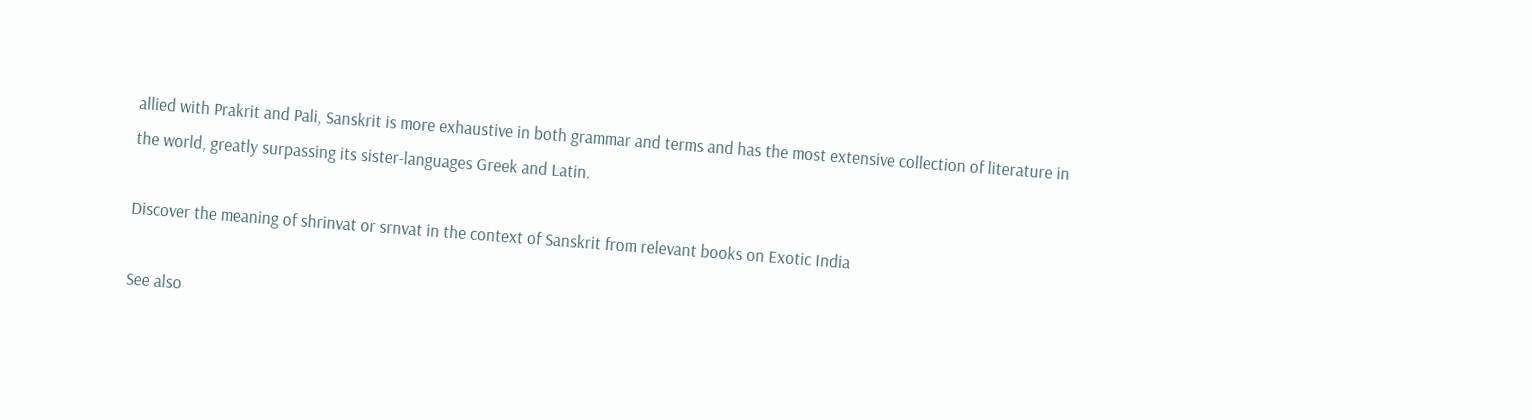allied with Prakrit and Pali, Sanskrit is more exhaustive in both grammar and terms and has the most extensive collection of literature in the world, greatly surpassing its sister-languages Greek and Latin.

Discover the meaning of shrinvat or srnvat in the context of Sanskrit from relevant books on Exotic India

See also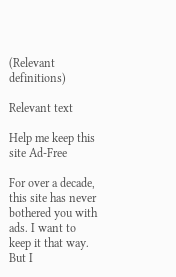(Relevant definitions)

Relevant text

Help me keep this site Ad-Free

For over a decade, this site has never bothered you with ads. I want to keep it that way. But I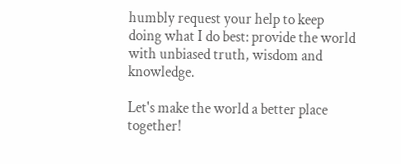humbly request your help to keep doing what I do best: provide the world with unbiased truth, wisdom and knowledge.

Let's make the world a better place together!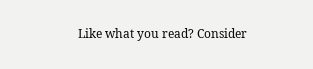Like what you read? Consider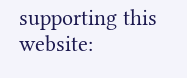supporting this website: